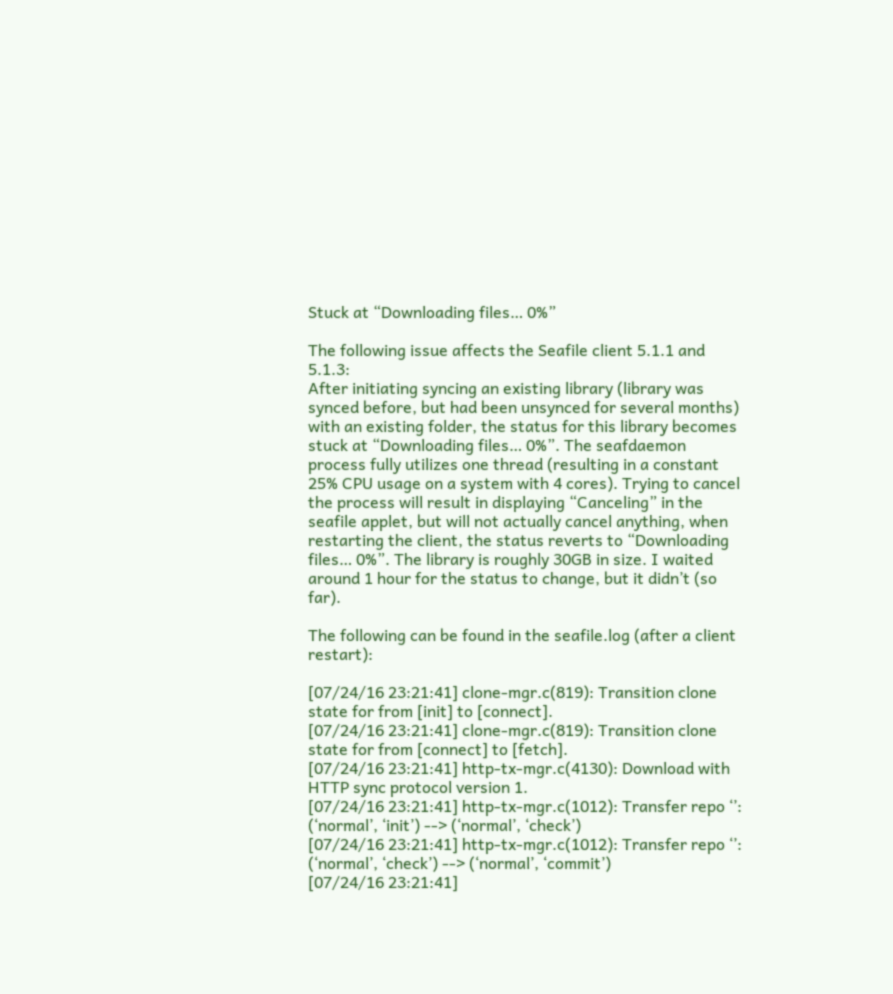Stuck at “Downloading files… 0%”

The following issue affects the Seafile client 5.1.1 and 5.1.3:
After initiating syncing an existing library (library was synced before, but had been unsynced for several months) with an existing folder, the status for this library becomes stuck at “Downloading files… 0%”. The seafdaemon process fully utilizes one thread (resulting in a constant 25% CPU usage on a system with 4 cores). Trying to cancel the process will result in displaying “Canceling” in the seafile applet, but will not actually cancel anything, when restarting the client, the status reverts to “Downloading files… 0%”. The library is roughly 30GB in size. I waited around 1 hour for the status to change, but it didn’t (so far).

The following can be found in the seafile.log (after a client restart):

[07/24/16 23:21:41] clone-mgr.c(819): Transition clone state for from [init] to [connect].
[07/24/16 23:21:41] clone-mgr.c(819): Transition clone state for from [connect] to [fetch].
[07/24/16 23:21:41] http-tx-mgr.c(4130): Download with HTTP sync protocol version 1.
[07/24/16 23:21:41] http-tx-mgr.c(1012): Transfer repo ‘’: (‘normal’, ‘init’) --> (‘normal’, ‘check’)
[07/24/16 23:21:41] http-tx-mgr.c(1012): Transfer repo ‘’: (‘normal’, ‘check’) --> (‘normal’, ‘commit’)
[07/24/16 23:21:41]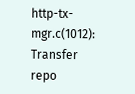http-tx-mgr.c(1012): Transfer repo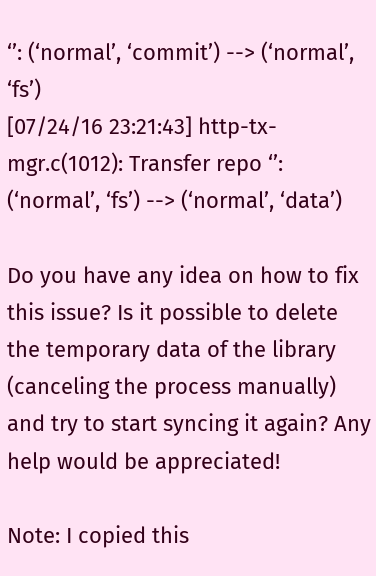‘’: (‘normal’, ‘commit’) --> (‘normal’, ‘fs’)
[07/24/16 23:21:43] http-tx-mgr.c(1012): Transfer repo ‘’: (‘normal’, ‘fs’) --> (‘normal’, ‘data’)

Do you have any idea on how to fix this issue? Is it possible to delete the temporary data of the library (canceling the process manually) and try to start syncing it again? Any help would be appreciated!

Note: I copied this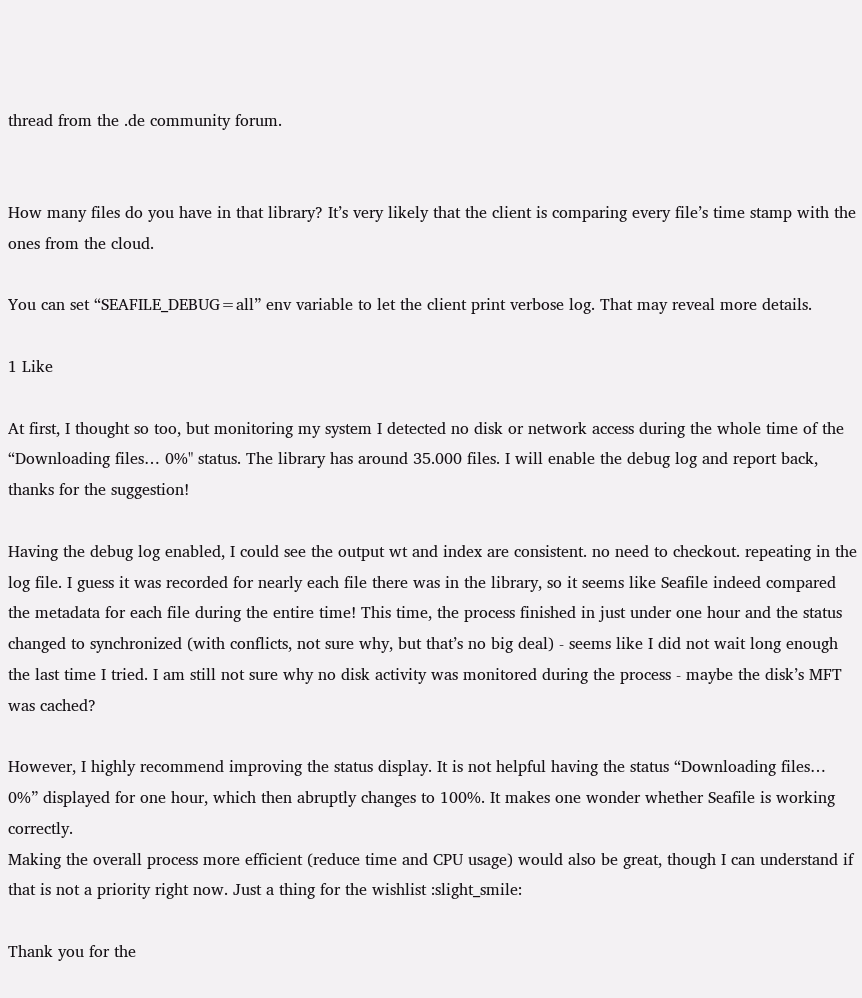thread from the .de community forum.


How many files do you have in that library? It’s very likely that the client is comparing every file’s time stamp with the ones from the cloud.

You can set “SEAFILE_DEBUG=all” env variable to let the client print verbose log. That may reveal more details.

1 Like

At first, I thought so too, but monitoring my system I detected no disk or network access during the whole time of the “Downloading files… 0%" status. The library has around 35.000 files. I will enable the debug log and report back, thanks for the suggestion!

Having the debug log enabled, I could see the output wt and index are consistent. no need to checkout. repeating in the log file. I guess it was recorded for nearly each file there was in the library, so it seems like Seafile indeed compared the metadata for each file during the entire time! This time, the process finished in just under one hour and the status changed to synchronized (with conflicts, not sure why, but that’s no big deal) - seems like I did not wait long enough the last time I tried. I am still not sure why no disk activity was monitored during the process - maybe the disk’s MFT was cached?

However, I highly recommend improving the status display. It is not helpful having the status “Downloading files… 0%” displayed for one hour, which then abruptly changes to 100%. It makes one wonder whether Seafile is working correctly.
Making the overall process more efficient (reduce time and CPU usage) would also be great, though I can understand if that is not a priority right now. Just a thing for the wishlist :slight_smile:

Thank you for the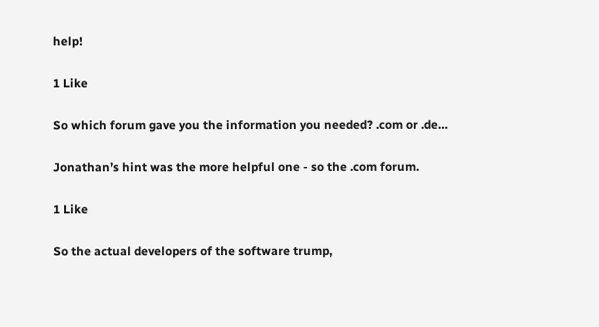help!

1 Like

So which forum gave you the information you needed? .com or .de…

Jonathan’s hint was the more helpful one - so the .com forum.

1 Like

So the actual developers of the software trump,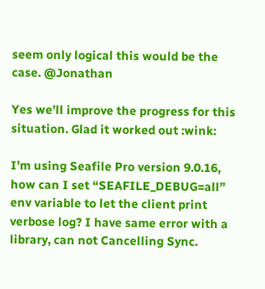seem only logical this would be the case. @Jonathan

Yes we’ll improve the progress for this situation. Glad it worked out :wink:

I’m using Seafile Pro version 9.0.16, how can I set “SEAFILE_DEBUG=all” env variable to let the client print verbose log? I have same error with a library, can not Cancelling Sync.